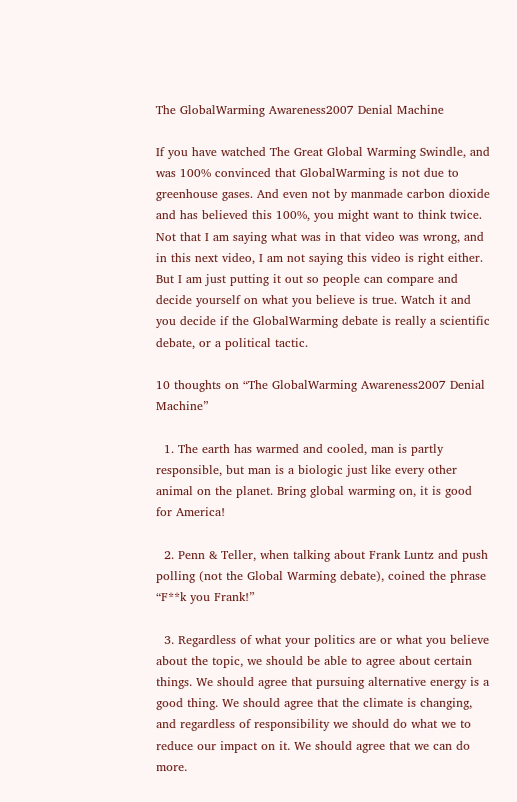The GlobalWarming Awareness2007 Denial Machine

If you have watched The Great Global Warming Swindle, and was 100% convinced that GlobalWarming is not due to greenhouse gases. And even not by manmade carbon dioxide and has believed this 100%, you might want to think twice. Not that I am saying what was in that video was wrong, and in this next video, I am not saying this video is right either. But I am just putting it out so people can compare and decide yourself on what you believe is true. Watch it and you decide if the GlobalWarming debate is really a scientific debate, or a political tactic.

10 thoughts on “The GlobalWarming Awareness2007 Denial Machine”

  1. The earth has warmed and cooled, man is partly responsible, but man is a biologic just like every other animal on the planet. Bring global warming on, it is good for America!

  2. Penn & Teller, when talking about Frank Luntz and push polling (not the Global Warming debate), coined the phrase “F**k you Frank!”

  3. Regardless of what your politics are or what you believe about the topic, we should be able to agree about certain things. We should agree that pursuing alternative energy is a good thing. We should agree that the climate is changing, and regardless of responsibility we should do what we to reduce our impact on it. We should agree that we can do more.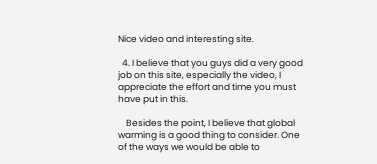Nice video and interesting site.

  4. I believe that you guys did a very good job on this site, especially the video, I appreciate the effort and time you must have put in this.

    Besides the point, I believe that global warming is a good thing to consider. One of the ways we would be able to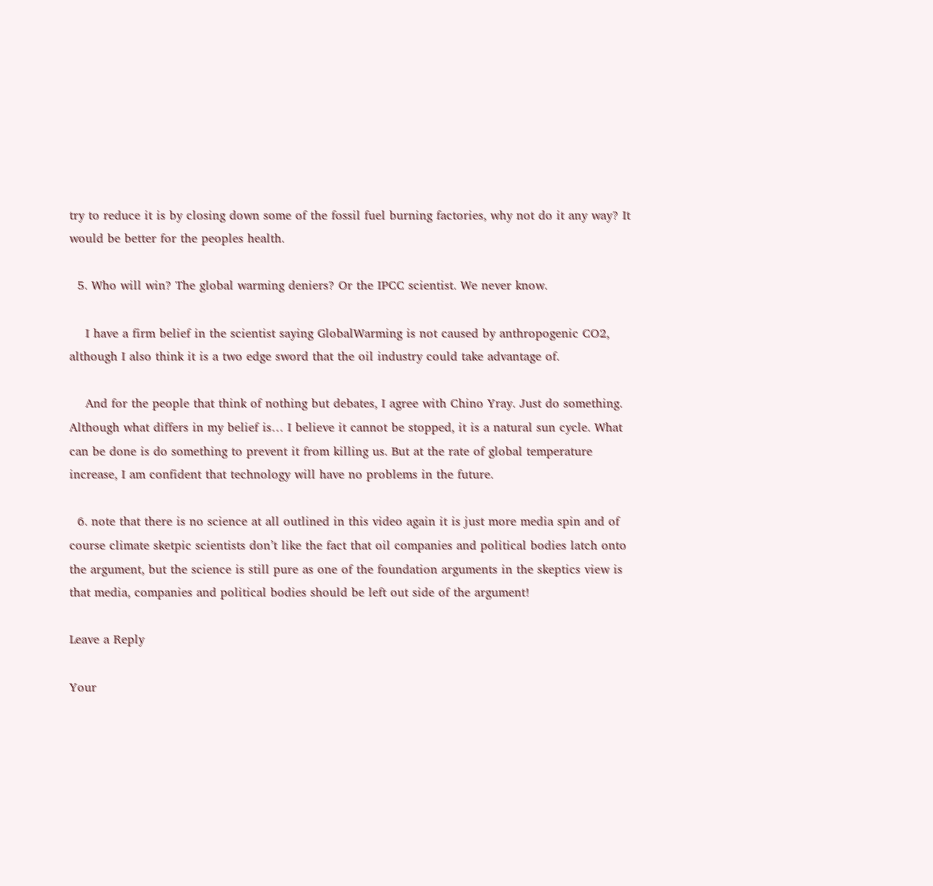try to reduce it is by closing down some of the fossil fuel burning factories, why not do it any way? It would be better for the peoples health.

  5. Who will win? The global warming deniers? Or the IPCC scientist. We never know.

    I have a firm belief in the scientist saying GlobalWarming is not caused by anthropogenic CO2, although I also think it is a two edge sword that the oil industry could take advantage of.

    And for the people that think of nothing but debates, I agree with Chino Yray. Just do something. Although what differs in my belief is… I believe it cannot be stopped, it is a natural sun cycle. What can be done is do something to prevent it from killing us. But at the rate of global temperature increase, I am confident that technology will have no problems in the future.

  6. note that there is no science at all outlined in this video again it is just more media spin and of course climate sketpic scientists don’t like the fact that oil companies and political bodies latch onto the argument, but the science is still pure as one of the foundation arguments in the skeptics view is that media, companies and political bodies should be left out side of the argument!

Leave a Reply

Your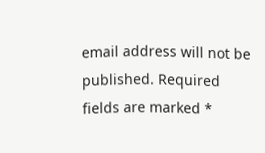email address will not be published. Required fields are marked *